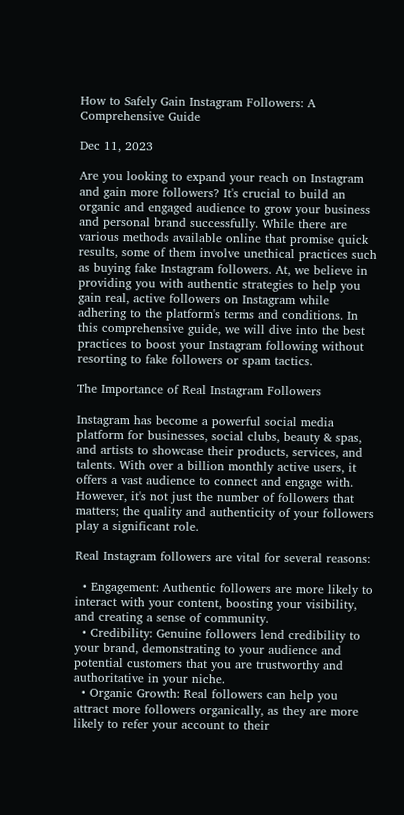How to Safely Gain Instagram Followers: A Comprehensive Guide

Dec 11, 2023

Are you looking to expand your reach on Instagram and gain more followers? It's crucial to build an organic and engaged audience to grow your business and personal brand successfully. While there are various methods available online that promise quick results, some of them involve unethical practices such as buying fake Instagram followers. At, we believe in providing you with authentic strategies to help you gain real, active followers on Instagram while adhering to the platform's terms and conditions. In this comprehensive guide, we will dive into the best practices to boost your Instagram following without resorting to fake followers or spam tactics.

The Importance of Real Instagram Followers

Instagram has become a powerful social media platform for businesses, social clubs, beauty & spas, and artists to showcase their products, services, and talents. With over a billion monthly active users, it offers a vast audience to connect and engage with. However, it's not just the number of followers that matters; the quality and authenticity of your followers play a significant role.

Real Instagram followers are vital for several reasons:

  • Engagement: Authentic followers are more likely to interact with your content, boosting your visibility, and creating a sense of community.
  • Credibility: Genuine followers lend credibility to your brand, demonstrating to your audience and potential customers that you are trustworthy and authoritative in your niche.
  • Organic Growth: Real followers can help you attract more followers organically, as they are more likely to refer your account to their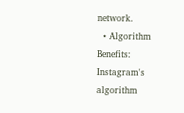network.
  • Algorithm Benefits: Instagram's algorithm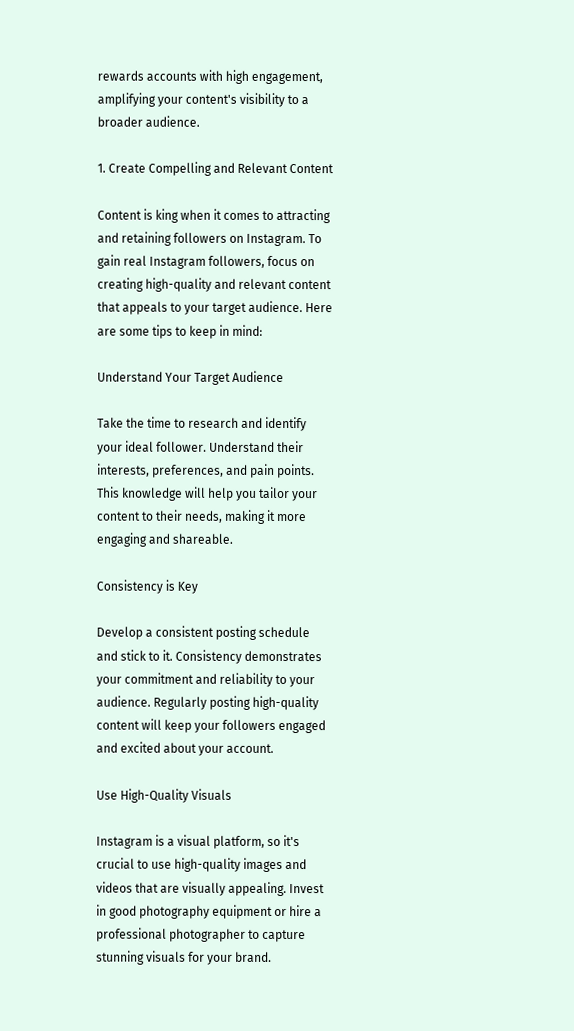rewards accounts with high engagement, amplifying your content's visibility to a broader audience.

1. Create Compelling and Relevant Content

Content is king when it comes to attracting and retaining followers on Instagram. To gain real Instagram followers, focus on creating high-quality and relevant content that appeals to your target audience. Here are some tips to keep in mind:

Understand Your Target Audience

Take the time to research and identify your ideal follower. Understand their interests, preferences, and pain points. This knowledge will help you tailor your content to their needs, making it more engaging and shareable.

Consistency is Key

Develop a consistent posting schedule and stick to it. Consistency demonstrates your commitment and reliability to your audience. Regularly posting high-quality content will keep your followers engaged and excited about your account.

Use High-Quality Visuals

Instagram is a visual platform, so it's crucial to use high-quality images and videos that are visually appealing. Invest in good photography equipment or hire a professional photographer to capture stunning visuals for your brand.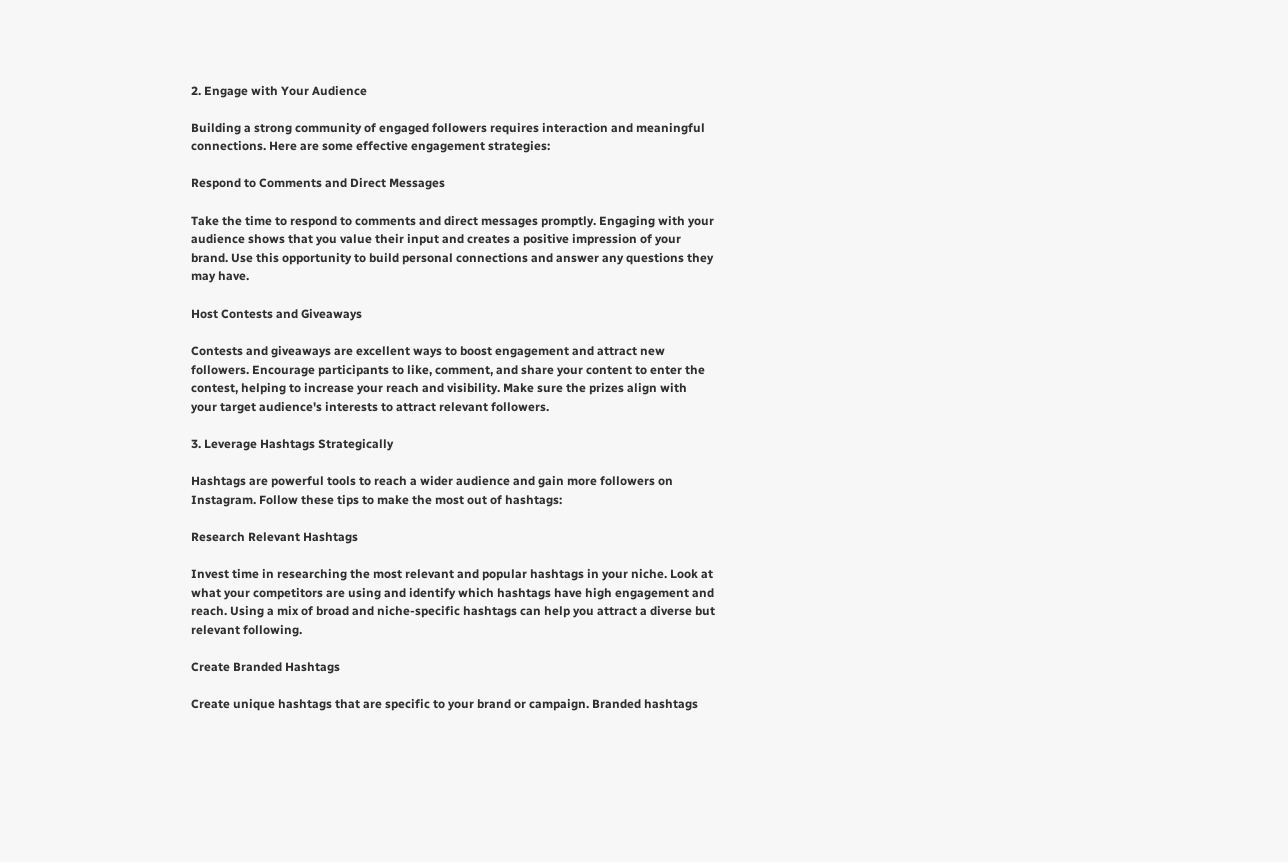2. Engage with Your Audience

Building a strong community of engaged followers requires interaction and meaningful connections. Here are some effective engagement strategies:

Respond to Comments and Direct Messages

Take the time to respond to comments and direct messages promptly. Engaging with your audience shows that you value their input and creates a positive impression of your brand. Use this opportunity to build personal connections and answer any questions they may have.

Host Contests and Giveaways

Contests and giveaways are excellent ways to boost engagement and attract new followers. Encourage participants to like, comment, and share your content to enter the contest, helping to increase your reach and visibility. Make sure the prizes align with your target audience's interests to attract relevant followers.

3. Leverage Hashtags Strategically

Hashtags are powerful tools to reach a wider audience and gain more followers on Instagram. Follow these tips to make the most out of hashtags:

Research Relevant Hashtags

Invest time in researching the most relevant and popular hashtags in your niche. Look at what your competitors are using and identify which hashtags have high engagement and reach. Using a mix of broad and niche-specific hashtags can help you attract a diverse but relevant following.

Create Branded Hashtags

Create unique hashtags that are specific to your brand or campaign. Branded hashtags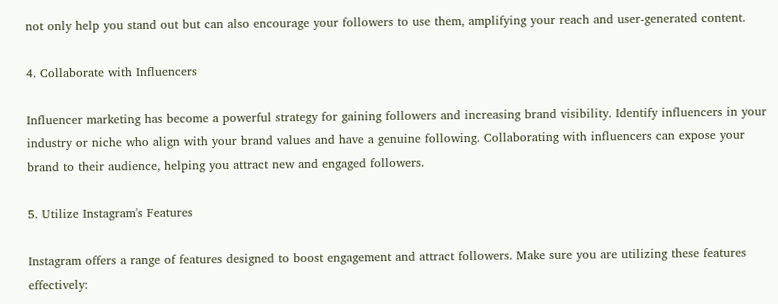not only help you stand out but can also encourage your followers to use them, amplifying your reach and user-generated content.

4. Collaborate with Influencers

Influencer marketing has become a powerful strategy for gaining followers and increasing brand visibility. Identify influencers in your industry or niche who align with your brand values and have a genuine following. Collaborating with influencers can expose your brand to their audience, helping you attract new and engaged followers.

5. Utilize Instagram's Features

Instagram offers a range of features designed to boost engagement and attract followers. Make sure you are utilizing these features effectively: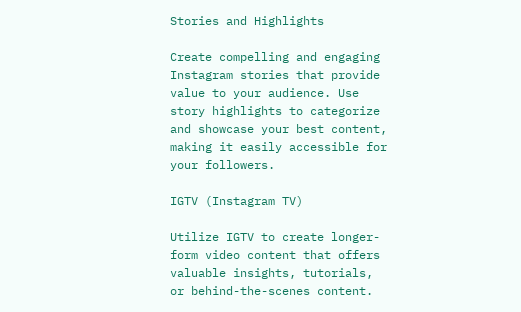Stories and Highlights

Create compelling and engaging Instagram stories that provide value to your audience. Use story highlights to categorize and showcase your best content, making it easily accessible for your followers.

IGTV (Instagram TV)

Utilize IGTV to create longer-form video content that offers valuable insights, tutorials, or behind-the-scenes content.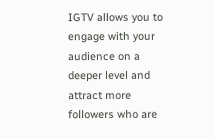IGTV allows you to engage with your audience on a deeper level and attract more followers who are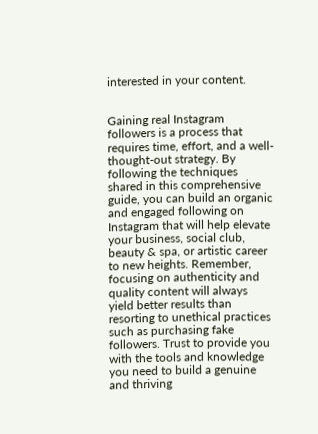interested in your content.


Gaining real Instagram followers is a process that requires time, effort, and a well-thought-out strategy. By following the techniques shared in this comprehensive guide, you can build an organic and engaged following on Instagram that will help elevate your business, social club, beauty & spa, or artistic career to new heights. Remember, focusing on authenticity and quality content will always yield better results than resorting to unethical practices such as purchasing fake followers. Trust to provide you with the tools and knowledge you need to build a genuine and thriving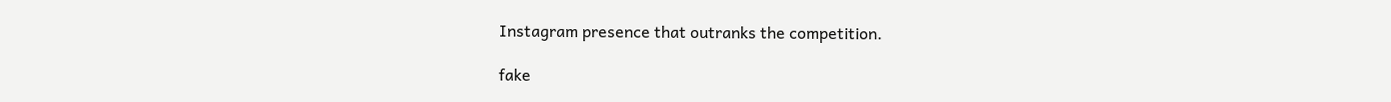Instagram presence that outranks the competition.

fake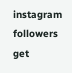instagram followers get